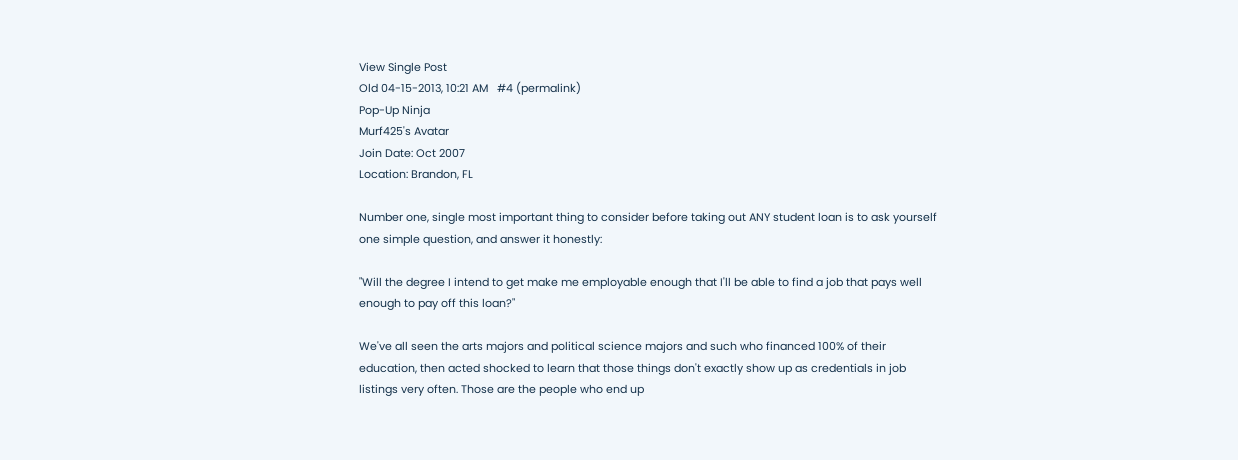View Single Post
Old 04-15-2013, 10:21 AM   #4 (permalink)
Pop-Up Ninja
Murf425's Avatar
Join Date: Oct 2007
Location: Brandon, FL

Number one, single most important thing to consider before taking out ANY student loan is to ask yourself one simple question, and answer it honestly:

"Will the degree I intend to get make me employable enough that I'll be able to find a job that pays well enough to pay off this loan?"

We've all seen the arts majors and political science majors and such who financed 100% of their education, then acted shocked to learn that those things don't exactly show up as credentials in job listings very often. Those are the people who end up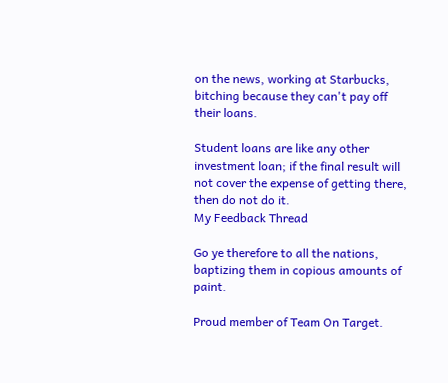on the news, working at Starbucks, bitching because they can't pay off their loans.

Student loans are like any other investment loan; if the final result will not cover the expense of getting there, then do not do it.
My Feedback Thread

Go ye therefore to all the nations, baptizing them in copious amounts of paint.

Proud member of Team On Target.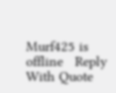Murf425 is offline   Reply With Quote